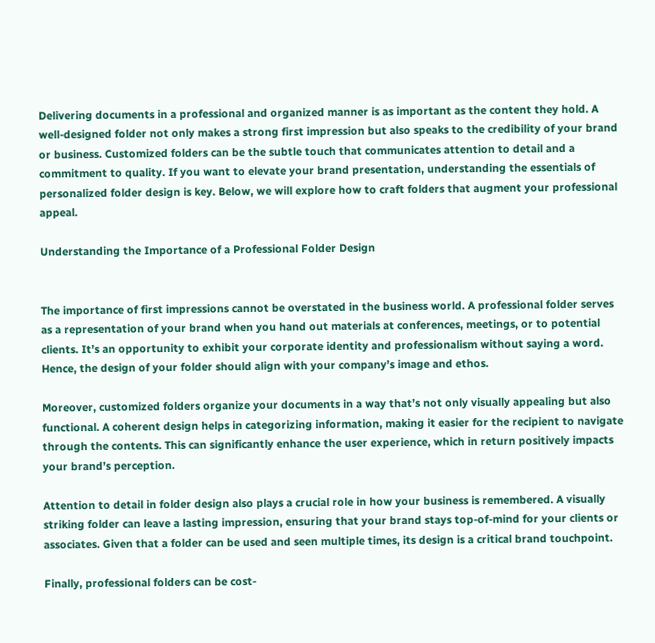Delivering documents in a professional and organized manner is as important as the content they hold. A well-designed folder not only makes a strong first impression but also speaks to the credibility of your brand or business. Customized folders can be the subtle touch that communicates attention to detail and a commitment to quality. If you want to elevate your brand presentation, understanding the essentials of personalized folder design is key. Below, we will explore how to craft folders that augment your professional appeal.

Understanding the Importance of a Professional Folder Design


The importance of first impressions cannot be overstated in the business world. A professional folder serves as a representation of your brand when you hand out materials at conferences, meetings, or to potential clients. It’s an opportunity to exhibit your corporate identity and professionalism without saying a word. Hence, the design of your folder should align with your company’s image and ethos.

Moreover, customized folders organize your documents in a way that’s not only visually appealing but also functional. A coherent design helps in categorizing information, making it easier for the recipient to navigate through the contents. This can significantly enhance the user experience, which in return positively impacts your brand’s perception.

Attention to detail in folder design also plays a crucial role in how your business is remembered. A visually striking folder can leave a lasting impression, ensuring that your brand stays top-of-mind for your clients or associates. Given that a folder can be used and seen multiple times, its design is a critical brand touchpoint.

Finally, professional folders can be cost-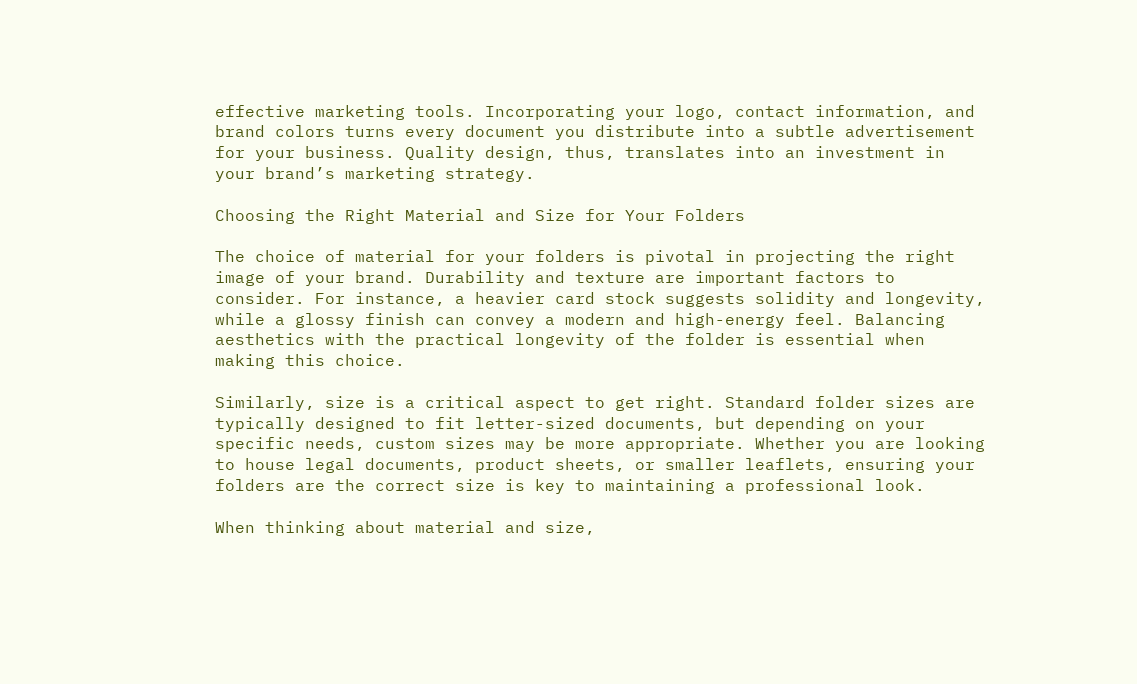effective marketing tools. Incorporating your logo, contact information, and brand colors turns every document you distribute into a subtle advertisement for your business. Quality design, thus, translates into an investment in your brand’s marketing strategy.

Choosing the Right Material and Size for Your Folders

The choice of material for your folders is pivotal in projecting the right image of your brand. Durability and texture are important factors to consider. For instance, a heavier card stock suggests solidity and longevity, while a glossy finish can convey a modern and high-energy feel. Balancing aesthetics with the practical longevity of the folder is essential when making this choice.

Similarly, size is a critical aspect to get right. Standard folder sizes are typically designed to fit letter-sized documents, but depending on your specific needs, custom sizes may be more appropriate. Whether you are looking to house legal documents, product sheets, or smaller leaflets, ensuring your folders are the correct size is key to maintaining a professional look.

When thinking about material and size,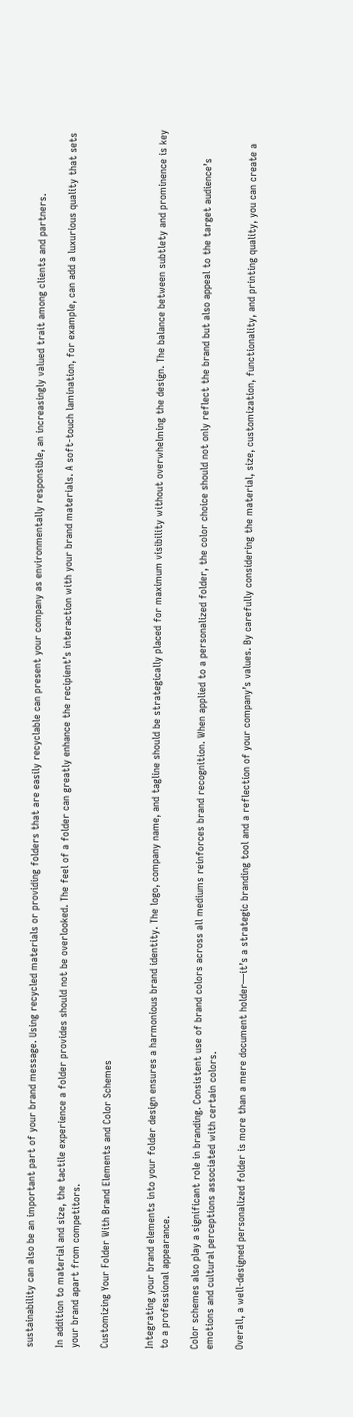sustainability can also be an important part of your brand message. Using recycled materials or providing folders that are easily recyclable can present your company as environmentally responsible, an increasingly valued trait among clients and partners.

In addition to material and size, the tactile experience a folder provides should not be overlooked. The feel of a folder can greatly enhance the recipient’s interaction with your brand materials. A soft-touch lamination, for example, can add a luxurious quality that sets your brand apart from competitors.

Customizing Your Folder With Brand Elements and Color Schemes


Integrating your brand elements into your folder design ensures a harmonious brand identity. The logo, company name, and tagline should be strategically placed for maximum visibility without overwhelming the design. The balance between subtlety and prominence is key to a professional appearance.

Color schemes also play a significant role in branding. Consistent use of brand colors across all mediums reinforces brand recognition. When applied to a personalized folder, the color choice should not only reflect the brand but also appeal to the target audience’s emotions and cultural perceptions associated with certain colors.

Overall, a well-designed personalized folder is more than a mere document holder—it’s a strategic branding tool and a reflection of your company’s values. By carefully considering the material, size, customization, functionality, and printing quality, you can create a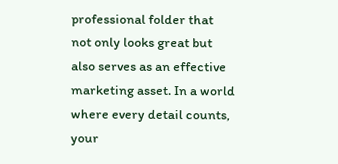professional folder that not only looks great but also serves as an effective marketing asset. In a world where every detail counts, your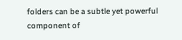folders can be a subtle yet powerful component of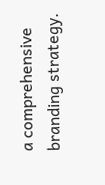a comprehensive branding strategy.